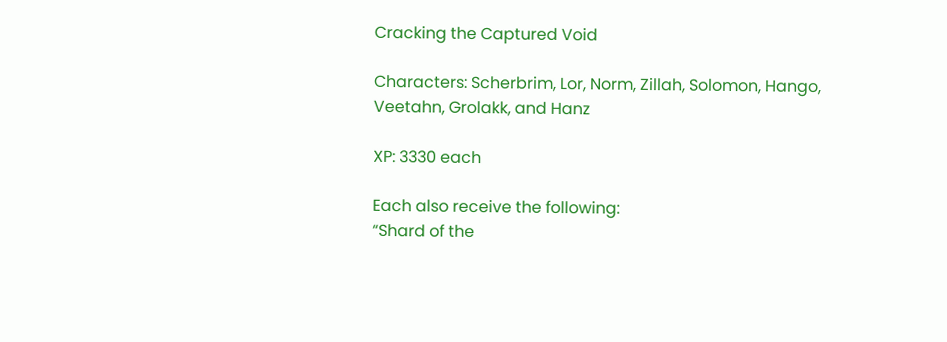Cracking the Captured Void

Characters: Scherbrim, Lor, Norm, Zillah, Solomon, Hango, Veetahn, Grolakk, and Hanz

XP: 3330 each

Each also receive the following:
“Shard of the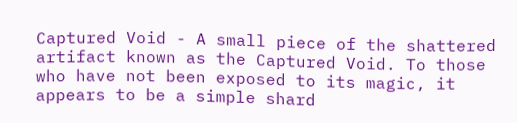Captured Void - A small piece of the shattered artifact known as the Captured Void. To those who have not been exposed to its magic, it appears to be a simple shard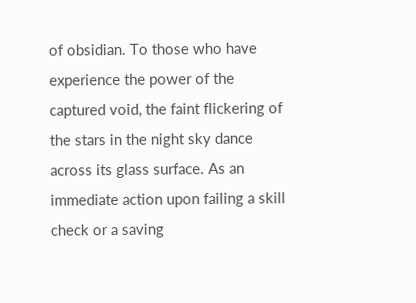of obsidian. To those who have experience the power of the captured void, the faint flickering of the stars in the night sky dance across its glass surface. As an immediate action upon failing a skill check or a saving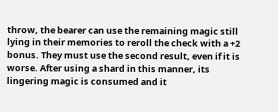throw, the bearer can use the remaining magic still lying in their memories to reroll the check with a +2 bonus. They must use the second result, even if it is worse. After using a shard in this manner, its lingering magic is consumed and it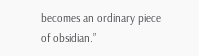becomes an ordinary piece of obsidian.”